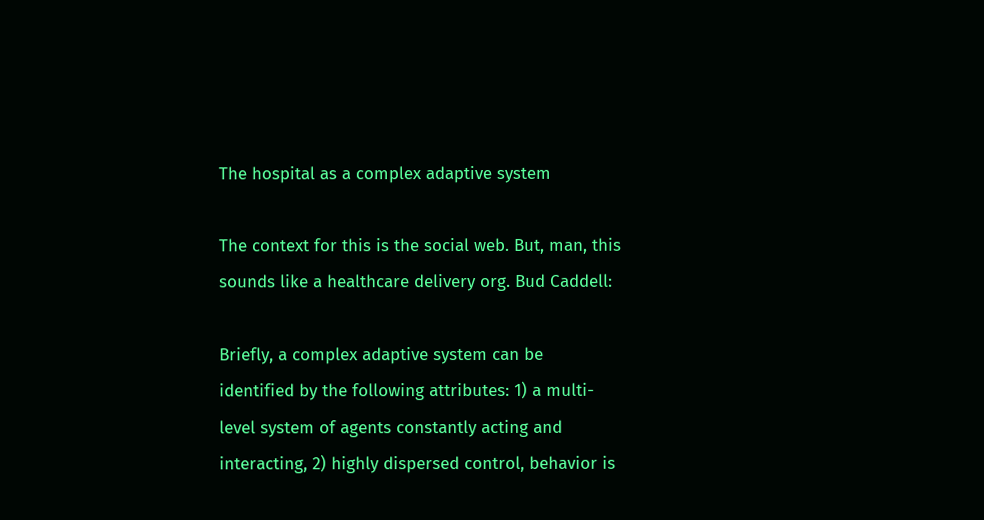The hospital as a complex adaptive system

The context for this is the social web. But, man, this sounds like a healthcare delivery org. Bud Caddell:

Briefly, a complex adaptive system can be identified by the following attributes: 1) a multi-level system of agents constantly acting and interacting, 2) highly dispersed control, behavior is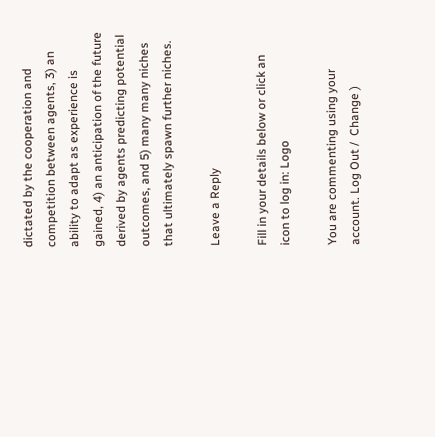dictated by the cooperation and competition between agents, 3) an ability to adapt as experience is gained, 4) an anticipation of the future derived by agents predicting potential outcomes, and 5) many many niches that ultimately spawn further niches.

Leave a Reply

Fill in your details below or click an icon to log in: Logo

You are commenting using your account. Log Out /  Change )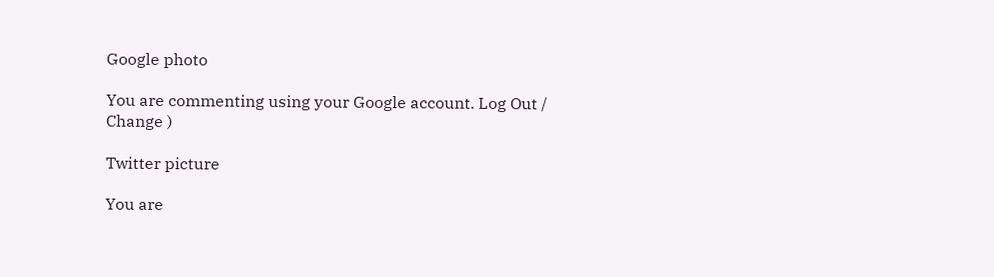Google photo

You are commenting using your Google account. Log Out /  Change )

Twitter picture

You are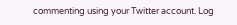commenting using your Twitter account. Log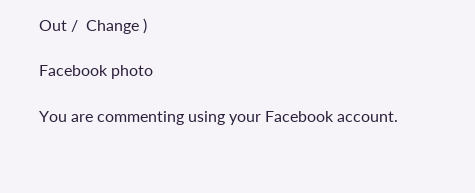Out /  Change )

Facebook photo

You are commenting using your Facebook account.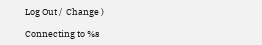Log Out /  Change )

Connecting to %s